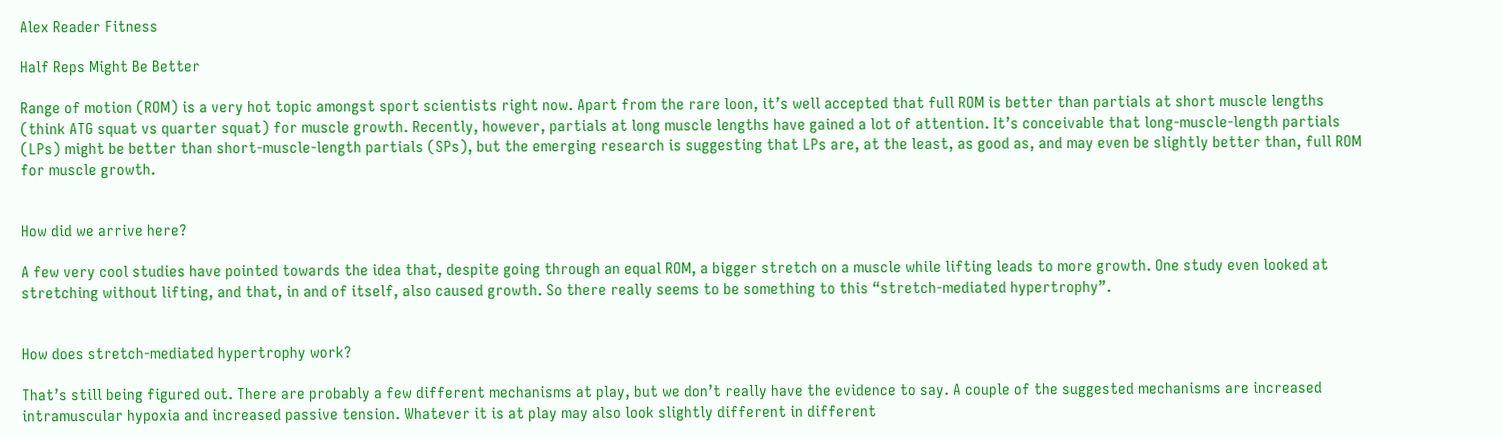Alex Reader Fitness

Half Reps Might Be Better

Range of motion (ROM) is a very hot topic amongst sport scientists right now. Apart from the rare loon, it’s well accepted that full ROM is better than partials at short muscle lengths (think ATG squat vs quarter squat) for muscle growth. Recently, however, partials at long muscle lengths have gained a lot of attention. It’s conceivable that long-muscle-length partials (LPs) might be better than short-muscle-length partials (SPs), but the emerging research is suggesting that LPs are, at the least, as good as, and may even be slightly better than, full ROM for muscle growth.


How did we arrive here?

A few very cool studies have pointed towards the idea that, despite going through an equal ROM, a bigger stretch on a muscle while lifting leads to more growth. One study even looked at stretching without lifting, and that, in and of itself, also caused growth. So there really seems to be something to this “stretch-mediated hypertrophy”.


How does stretch-mediated hypertrophy work?

That’s still being figured out. There are probably a few different mechanisms at play, but we don’t really have the evidence to say. A couple of the suggested mechanisms are increased intramuscular hypoxia and increased passive tension. Whatever it is at play may also look slightly different in different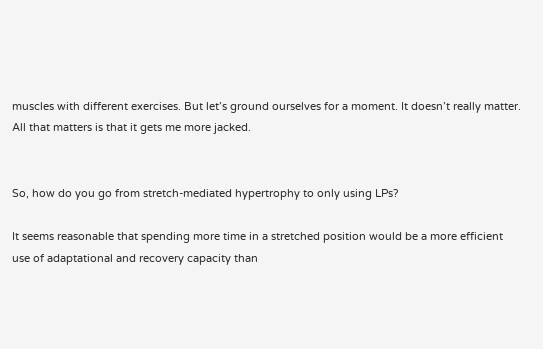muscles with different exercises. But let’s ground ourselves for a moment. It doesn’t really matter. All that matters is that it gets me more jacked.


So, how do you go from stretch-mediated hypertrophy to only using LPs?

It seems reasonable that spending more time in a stretched position would be a more efficient use of adaptational and recovery capacity than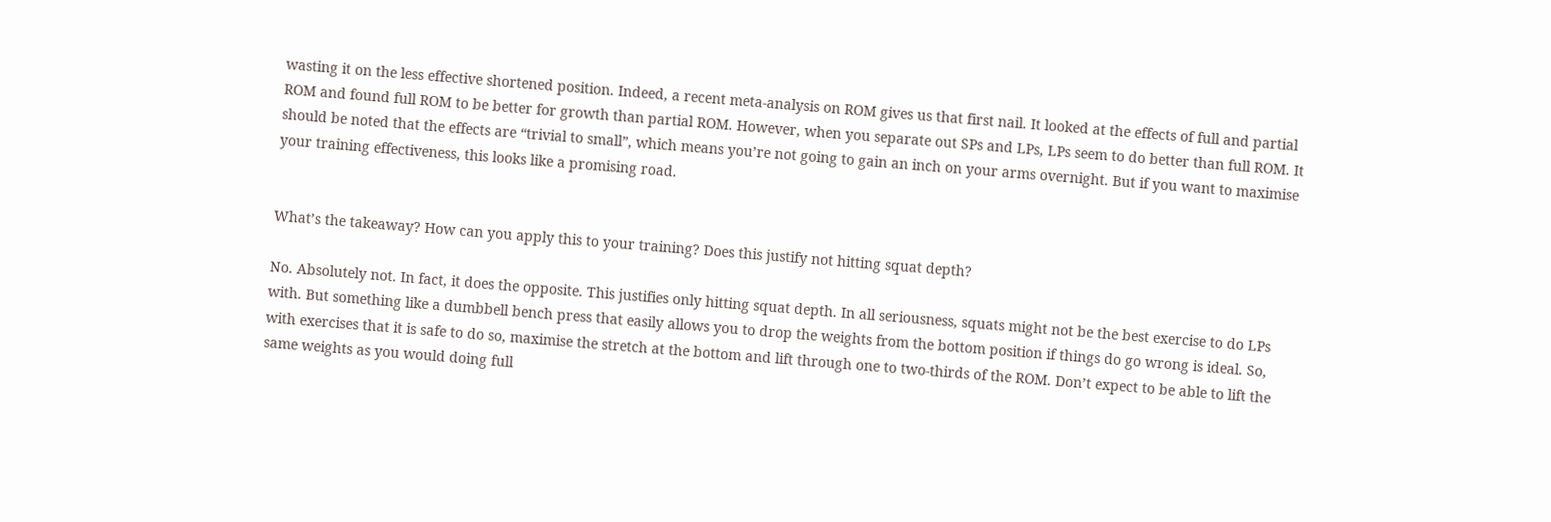wasting it on the less effective shortened position. Indeed, a recent meta-analysis on ROM gives us that first nail. It looked at the effects of full and partial ROM and found full ROM to be better for growth than partial ROM. However, when you separate out SPs and LPs, LPs seem to do better than full ROM. It should be noted that the effects are “trivial to small”, which means you’re not going to gain an inch on your arms overnight. But if you want to maximise your training effectiveness, this looks like a promising road.


What’s the takeaway? How can you apply this to your training? Does this justify not hitting squat depth?

No. Absolutely not. In fact, it does the opposite. This justifies only hitting squat depth. In all seriousness, squats might not be the best exercise to do LPs with. But something like a dumbbell bench press that easily allows you to drop the weights from the bottom position if things do go wrong is ideal. So, with exercises that it is safe to do so, maximise the stretch at the bottom and lift through one to two-thirds of the ROM. Don’t expect to be able to lift the same weights as you would doing full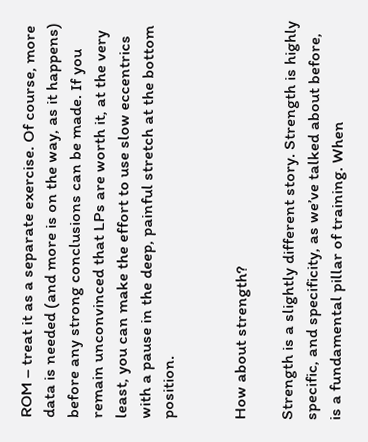ROM – treat it as a separate exercise. Of course, more data is needed (and more is on the way, as it happens) before any strong conclusions can be made. If you remain unconvinced that LPs are worth it, at the very least, you can make the effort to use slow eccentrics with a pause in the deep, painful stretch at the bottom position.


How about strength?

Strength is a slightly different story. Strength is highly specific, and specificity, as we’ve talked about before, is a fundamental pillar of training. When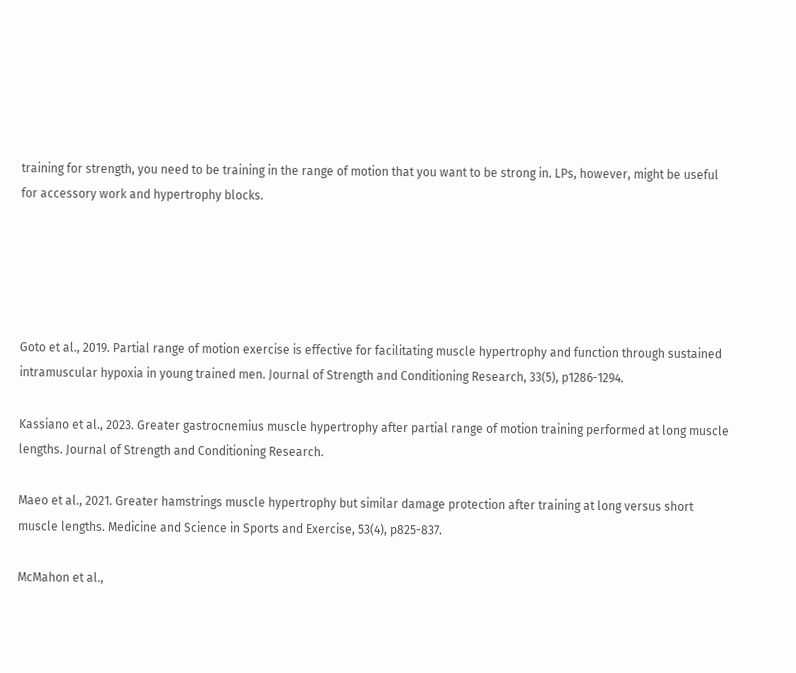training for strength, you need to be training in the range of motion that you want to be strong in. LPs, however, might be useful for accessory work and hypertrophy blocks.





Goto et al., 2019. Partial range of motion exercise is effective for facilitating muscle hypertrophy and function through sustained intramuscular hypoxia in young trained men. Journal of Strength and Conditioning Research, 33(5), p1286-1294.

Kassiano et al., 2023. Greater gastrocnemius muscle hypertrophy after partial range of motion training performed at long muscle lengths. Journal of Strength and Conditioning Research.

Maeo et al., 2021. Greater hamstrings muscle hypertrophy but similar damage protection after training at long versus short muscle lengths. Medicine and Science in Sports and Exercise, 53(4), p825-837.

McMahon et al.,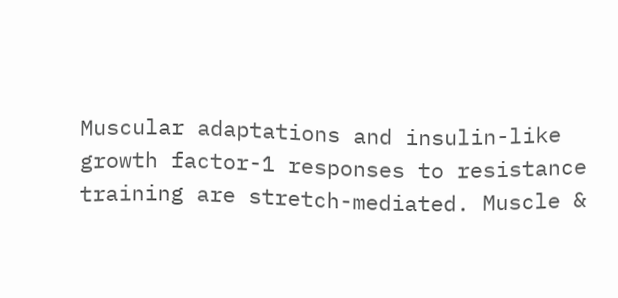Muscular adaptations and insulin-like growth factor-1 responses to resistance training are stretch-mediated. Muscle &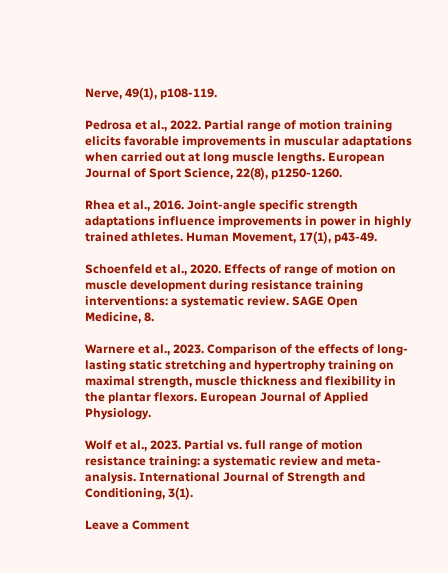Nerve, 49(1), p108-119.

Pedrosa et al., 2022. Partial range of motion training elicits favorable improvements in muscular adaptations when carried out at long muscle lengths. European Journal of Sport Science, 22(8), p1250-1260.

Rhea et al., 2016. Joint-angle specific strength adaptations influence improvements in power in highly trained athletes. Human Movement, 17(1), p43-49.

Schoenfeld et al., 2020. Effects of range of motion on muscle development during resistance training interventions: a systematic review. SAGE Open Medicine, 8.

Warnere et al., 2023. Comparison of the effects of long-lasting static stretching and hypertrophy training on maximal strength, muscle thickness and flexibility in the plantar flexors. European Journal of Applied Physiology.

Wolf et al., 2023. Partial vs. full range of motion resistance training: a systematic review and meta-analysis. International Journal of Strength and Conditioning, 3(1).

Leave a Comment